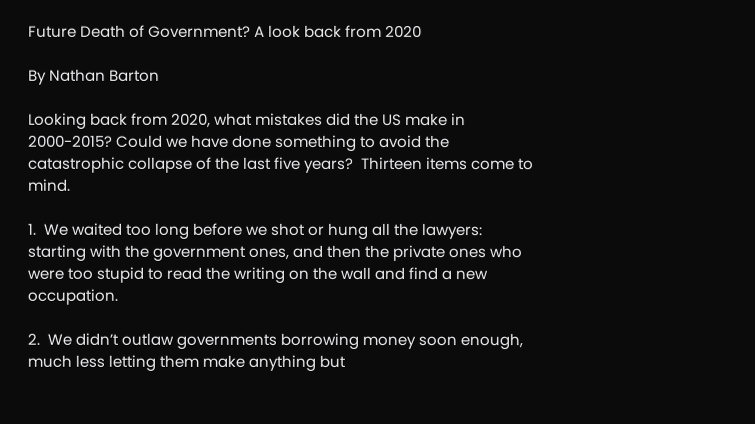Future Death of Government? A look back from 2020

By Nathan Barton

Looking back from 2020, what mistakes did the US make in 2000-2015? Could we have done something to avoid the catastrophic collapse of the last five years?  Thirteen items come to mind.

1.  We waited too long before we shot or hung all the lawyers:  starting with the government ones, and then the private ones who were too stupid to read the writing on the wall and find a new occupation.

2.  We didn’t outlaw governments borrowing money soon enough, much less letting them make anything but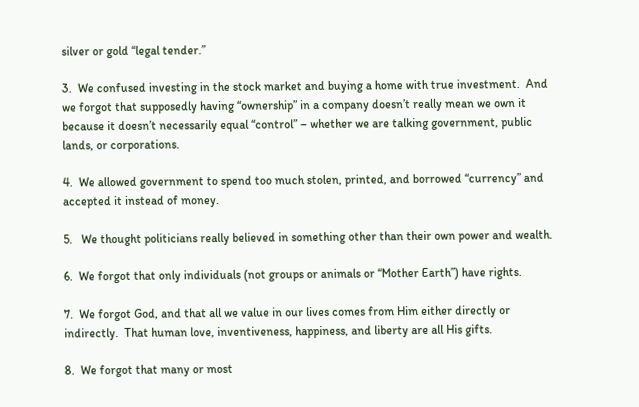silver or gold “legal tender.”

3.  We confused investing in the stock market and buying a home with true investment.  And we forgot that supposedly having “ownership” in a company doesn’t really mean we own it because it doesn’t necessarily equal “control” – whether we are talking government, public lands, or corporations.

4.  We allowed government to spend too much stolen, printed, and borrowed “currency” and accepted it instead of money.

5.   We thought politicians really believed in something other than their own power and wealth.

6.  We forgot that only individuals (not groups or animals or “Mother Earth”) have rights.

7.  We forgot God, and that all we value in our lives comes from Him either directly or indirectly.  That human love, inventiveness, happiness, and liberty are all His gifts.

8.  We forgot that many or most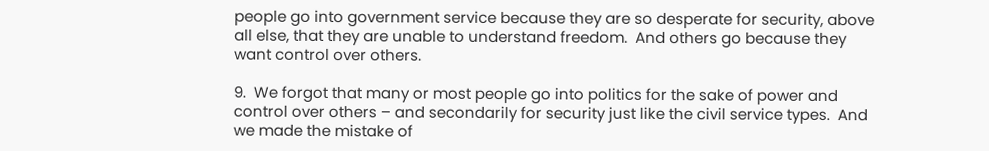people go into government service because they are so desperate for security, above all else, that they are unable to understand freedom.  And others go because they want control over others.

9.  We forgot that many or most people go into politics for the sake of power and control over others – and secondarily for security just like the civil service types.  And we made the mistake of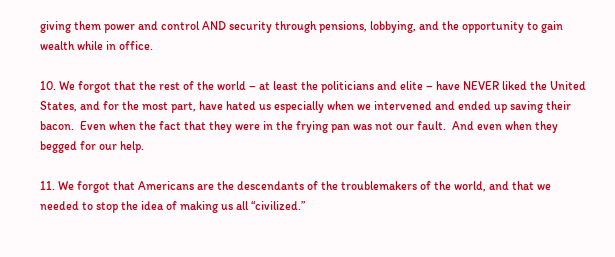giving them power and control AND security through pensions, lobbying, and the opportunity to gain wealth while in office.

10. We forgot that the rest of the world – at least the politicians and elite – have NEVER liked the United States, and for the most part, have hated us especially when we intervened and ended up saving their bacon.  Even when the fact that they were in the frying pan was not our fault.  And even when they begged for our help.

11. We forgot that Americans are the descendants of the troublemakers of the world, and that we needed to stop the idea of making us all “civilized.”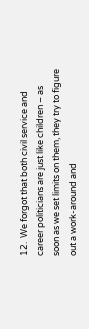12.  We forgot that both civil service and career politicians are just like children – as soon as we set limits on them, they try to figure out a work-around and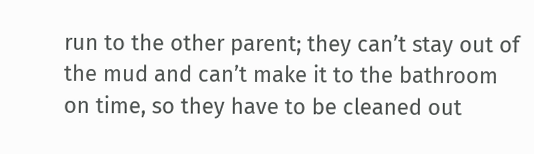run to the other parent; they can’t stay out of the mud and can’t make it to the bathroom on time, so they have to be cleaned out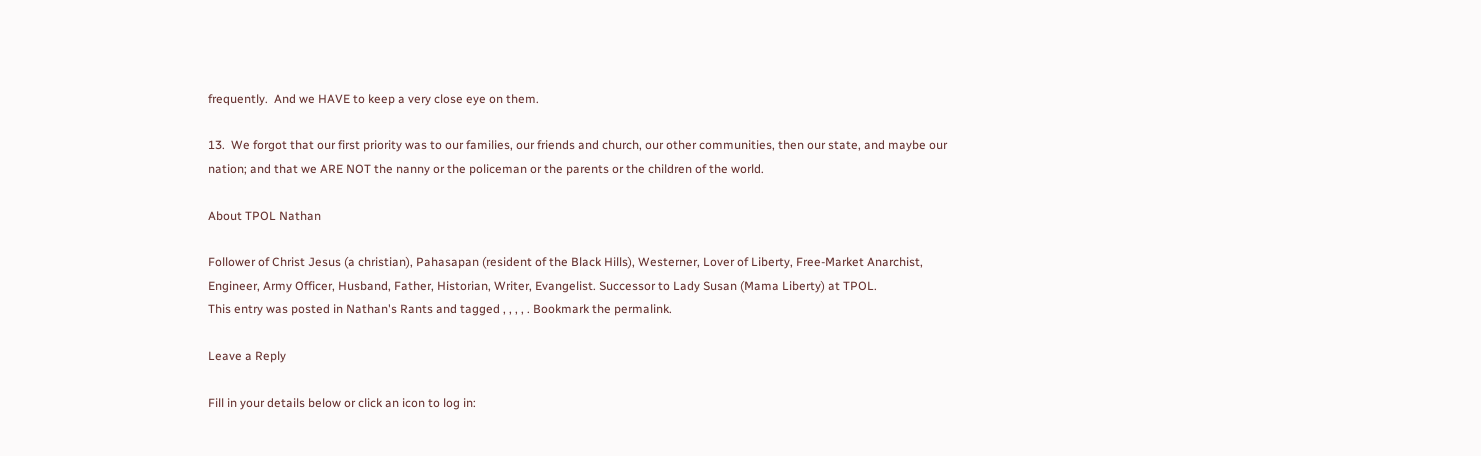frequently.  And we HAVE to keep a very close eye on them.

13.  We forgot that our first priority was to our families, our friends and church, our other communities, then our state, and maybe our nation; and that we ARE NOT the nanny or the policeman or the parents or the children of the world.

About TPOL Nathan

Follower of Christ Jesus (a christian), Pahasapan (resident of the Black Hills), Westerner, Lover of Liberty, Free-Market Anarchist, Engineer, Army Officer, Husband, Father, Historian, Writer, Evangelist. Successor to Lady Susan (Mama Liberty) at TPOL.
This entry was posted in Nathan's Rants and tagged , , , , . Bookmark the permalink.

Leave a Reply

Fill in your details below or click an icon to log in: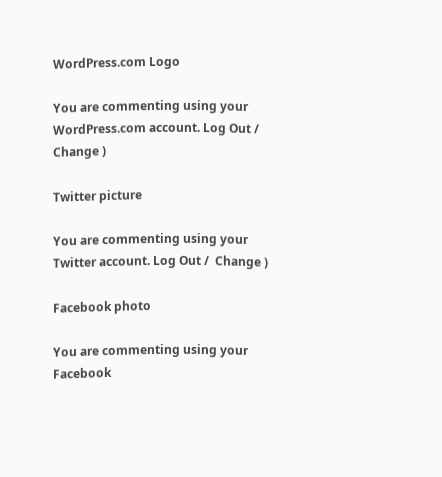WordPress.com Logo

You are commenting using your WordPress.com account. Log Out /  Change )

Twitter picture

You are commenting using your Twitter account. Log Out /  Change )

Facebook photo

You are commenting using your Facebook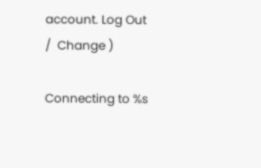account. Log Out /  Change )

Connecting to %s